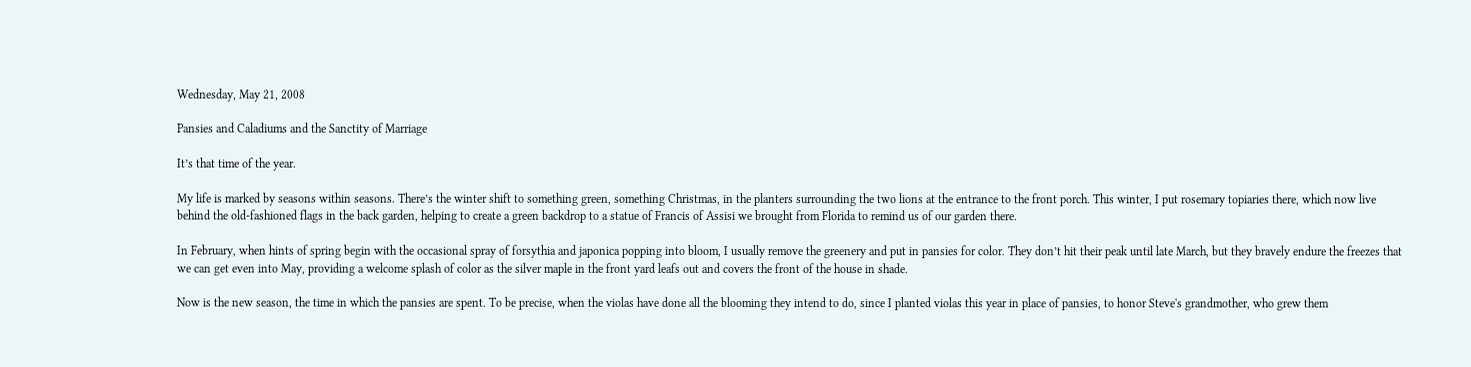Wednesday, May 21, 2008

Pansies and Caladiums and the Sanctity of Marriage

It’s that time of the year.

My life is marked by seasons within seasons. There’s the winter shift to something green, something Christmas, in the planters surrounding the two lions at the entrance to the front porch. This winter, I put rosemary topiaries there, which now live behind the old-fashioned flags in the back garden, helping to create a green backdrop to a statue of Francis of Assisi we brought from Florida to remind us of our garden there.

In February, when hints of spring begin with the occasional spray of forsythia and japonica popping into bloom, I usually remove the greenery and put in pansies for color. They don’t hit their peak until late March, but they bravely endure the freezes that we can get even into May, providing a welcome splash of color as the silver maple in the front yard leafs out and covers the front of the house in shade.

Now is the new season, the time in which the pansies are spent. To be precise, when the violas have done all the blooming they intend to do, since I planted violas this year in place of pansies, to honor Steve's grandmother, who grew them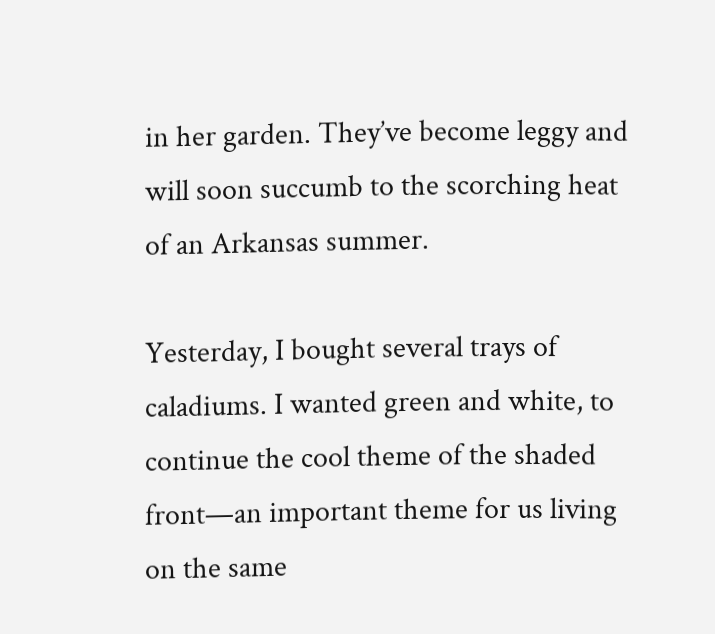in her garden. They’ve become leggy and will soon succumb to the scorching heat of an Arkansas summer.

Yesterday, I bought several trays of caladiums. I wanted green and white, to continue the cool theme of the shaded front—an important theme for us living on the same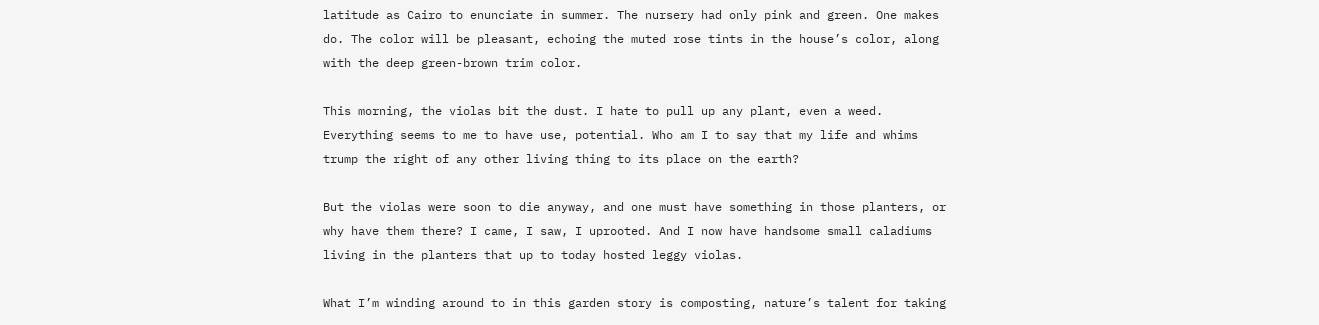latitude as Cairo to enunciate in summer. The nursery had only pink and green. One makes do. The color will be pleasant, echoing the muted rose tints in the house’s color, along with the deep green-brown trim color.

This morning, the violas bit the dust. I hate to pull up any plant, even a weed. Everything seems to me to have use, potential. Who am I to say that my life and whims trump the right of any other living thing to its place on the earth?

But the violas were soon to die anyway, and one must have something in those planters, or why have them there? I came, I saw, I uprooted. And I now have handsome small caladiums living in the planters that up to today hosted leggy violas.

What I’m winding around to in this garden story is composting, nature’s talent for taking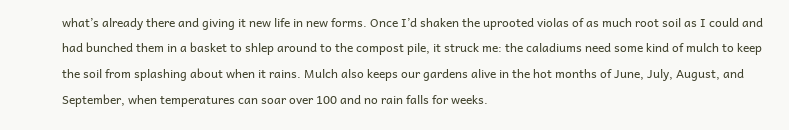what’s already there and giving it new life in new forms. Once I’d shaken the uprooted violas of as much root soil as I could and had bunched them in a basket to shlep around to the compost pile, it struck me: the caladiums need some kind of mulch to keep the soil from splashing about when it rains. Mulch also keeps our gardens alive in the hot months of June, July, August, and September, when temperatures can soar over 100 and no rain falls for weeks.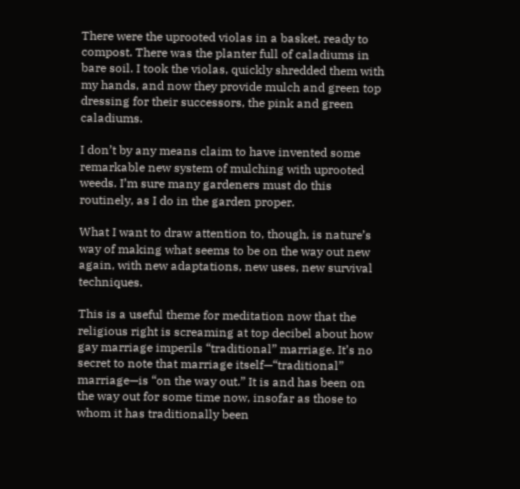There were the uprooted violas in a basket, ready to compost. There was the planter full of caladiums in bare soil. I took the violas, quickly shredded them with my hands, and now they provide mulch and green top dressing for their successors, the pink and green caladiums.

I don’t by any means claim to have invented some remarkable new system of mulching with uprooted weeds. I’m sure many gardeners must do this routinely, as I do in the garden proper.

What I want to draw attention to, though, is nature’s way of making what seems to be on the way out new again, with new adaptations, new uses, new survival techniques.

This is a useful theme for meditation now that the religious right is screaming at top decibel about how gay marriage imperils “traditional” marriage. It’s no secret to note that marriage itself—“traditional” marriage—is “on the way out.” It is and has been on the way out for some time now, insofar as those to whom it has traditionally been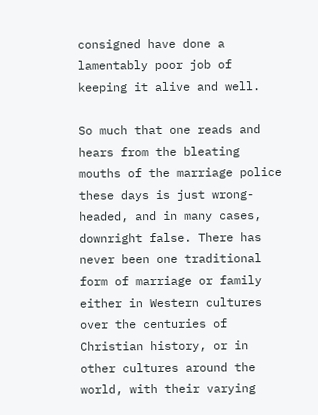consigned have done a lamentably poor job of keeping it alive and well.

So much that one reads and hears from the bleating mouths of the marriage police these days is just wrong-headed, and in many cases, downright false. There has never been one traditional form of marriage or family either in Western cultures over the centuries of Christian history, or in other cultures around the world, with their varying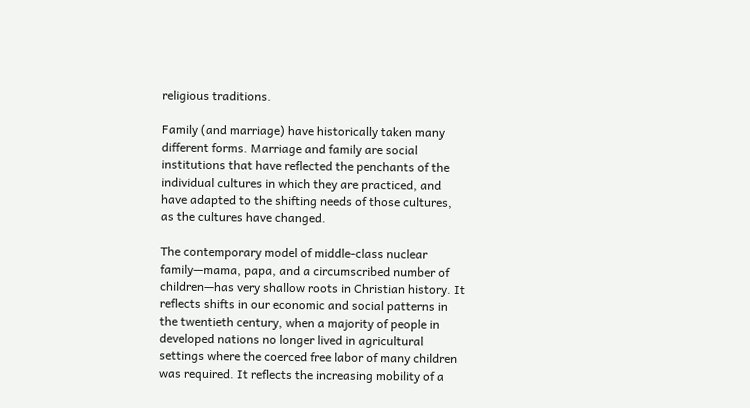religious traditions.

Family (and marriage) have historically taken many different forms. Marriage and family are social institutions that have reflected the penchants of the individual cultures in which they are practiced, and have adapted to the shifting needs of those cultures, as the cultures have changed.

The contemporary model of middle-class nuclear family—mama, papa, and a circumscribed number of children—has very shallow roots in Christian history. It reflects shifts in our economic and social patterns in the twentieth century, when a majority of people in developed nations no longer lived in agricultural settings where the coerced free labor of many children was required. It reflects the increasing mobility of a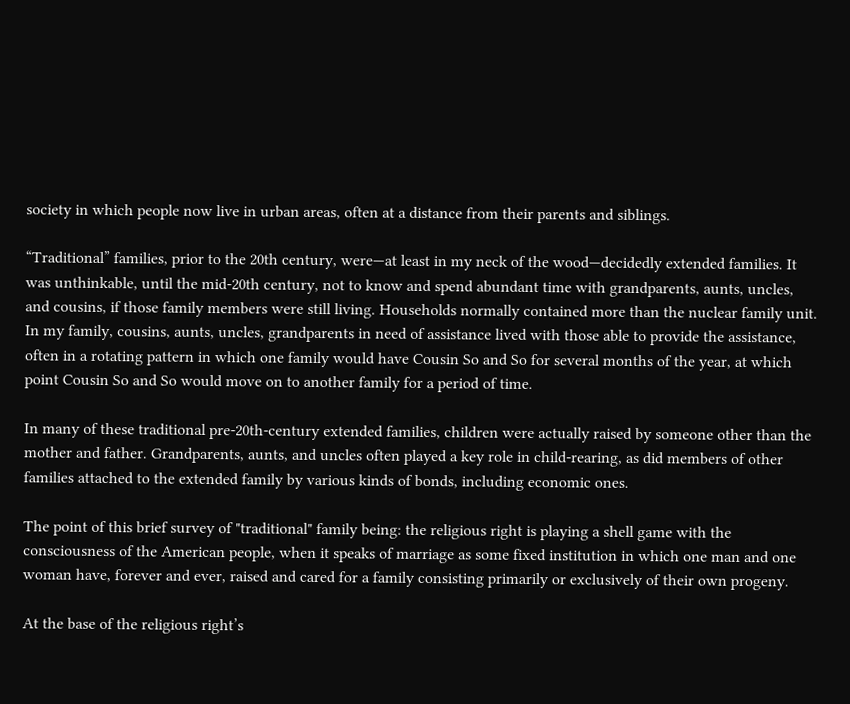society in which people now live in urban areas, often at a distance from their parents and siblings.

“Traditional” families, prior to the 20th century, were—at least in my neck of the wood—decidedly extended families. It was unthinkable, until the mid-20th century, not to know and spend abundant time with grandparents, aunts, uncles, and cousins, if those family members were still living. Households normally contained more than the nuclear family unit. In my family, cousins, aunts, uncles, grandparents in need of assistance lived with those able to provide the assistance, often in a rotating pattern in which one family would have Cousin So and So for several months of the year, at which point Cousin So and So would move on to another family for a period of time.

In many of these traditional pre-20th-century extended families, children were actually raised by someone other than the mother and father. Grandparents, aunts, and uncles often played a key role in child-rearing, as did members of other families attached to the extended family by various kinds of bonds, including economic ones.

The point of this brief survey of "traditional" family being: the religious right is playing a shell game with the consciousness of the American people, when it speaks of marriage as some fixed institution in which one man and one woman have, forever and ever, raised and cared for a family consisting primarily or exclusively of their own progeny.

At the base of the religious right’s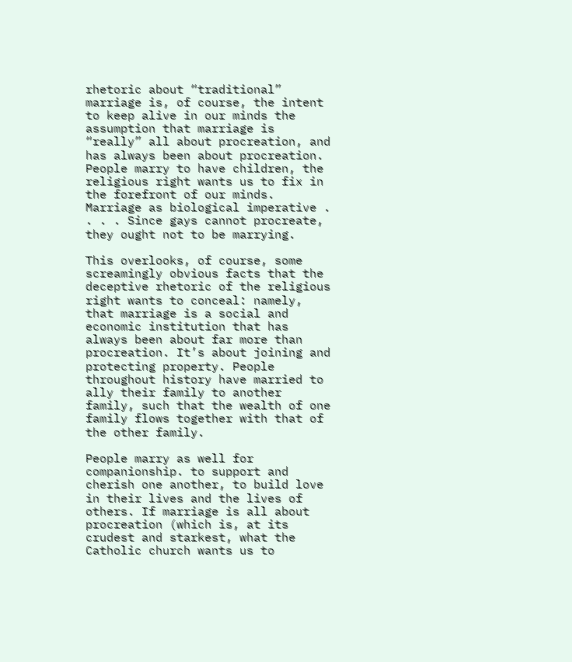rhetoric about “traditional” marriage is, of course, the intent to keep alive in our minds the assumption that marriage is “really” all about procreation, and has always been about procreation. People marry to have children, the religious right wants us to fix in the forefront of our minds. Marriage as biological imperative . . . . Since gays cannot procreate, they ought not to be marrying.

This overlooks, of course, some screamingly obvious facts that the deceptive rhetoric of the religious right wants to conceal: namely, that marriage is a social and economic institution that has always been about far more than procreation. It’s about joining and protecting property. People throughout history have married to ally their family to another family, such that the wealth of one family flows together with that of the other family.

People marry as well for companionship. to support and cherish one another, to build love in their lives and the lives of others. If marriage is all about procreation (which is, at its crudest and starkest, what the Catholic church wants us to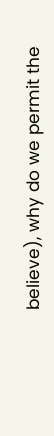believe), why do we permit the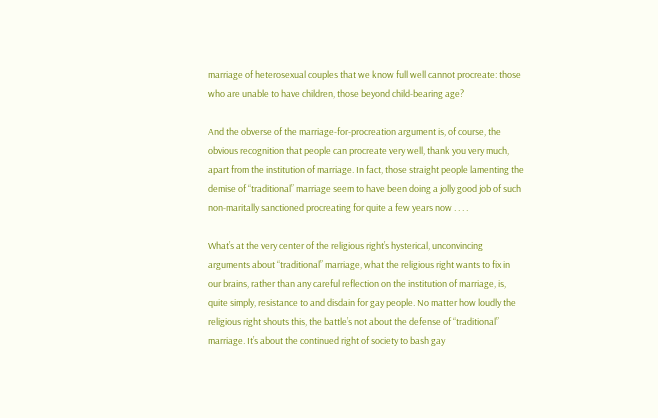marriage of heterosexual couples that we know full well cannot procreate: those who are unable to have children, those beyond child-bearing age?

And the obverse of the marriage-for-procreation argument is, of course, the obvious recognition that people can procreate very well, thank you very much, apart from the institution of marriage. In fact, those straight people lamenting the demise of “traditional” marriage seem to have been doing a jolly good job of such non-maritally sanctioned procreating for quite a few years now . . . .

What’s at the very center of the religious right’s hysterical, unconvincing arguments about “traditional” marriage, what the religious right wants to fix in our brains, rather than any careful reflection on the institution of marriage, is, quite simply, resistance to and disdain for gay people. No matter how loudly the religious right shouts this, the battle’s not about the defense of “traditional” marriage. It’s about the continued right of society to bash gay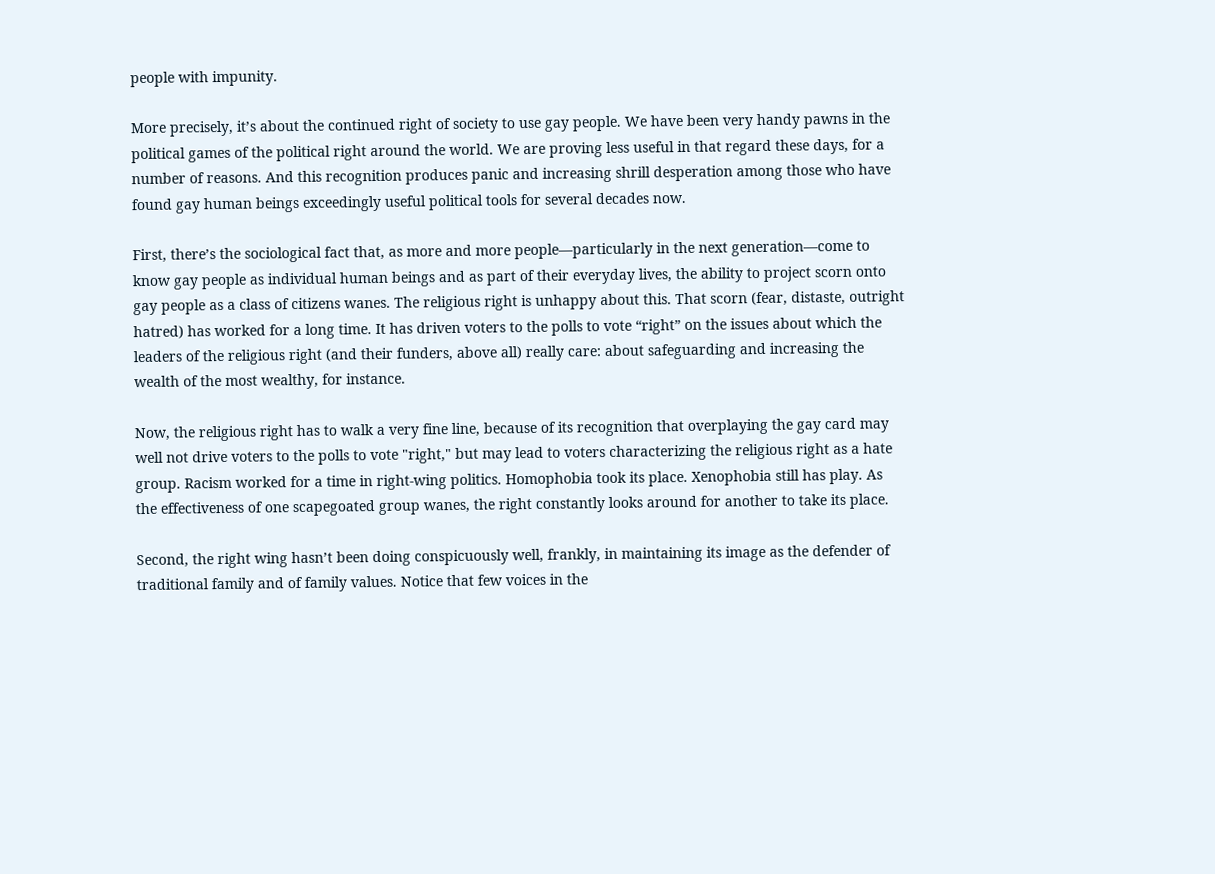people with impunity.

More precisely, it’s about the continued right of society to use gay people. We have been very handy pawns in the political games of the political right around the world. We are proving less useful in that regard these days, for a number of reasons. And this recognition produces panic and increasing shrill desperation among those who have found gay human beings exceedingly useful political tools for several decades now.

First, there’s the sociological fact that, as more and more people—particularly in the next generation—come to know gay people as individual human beings and as part of their everyday lives, the ability to project scorn onto gay people as a class of citizens wanes. The religious right is unhappy about this. That scorn (fear, distaste, outright hatred) has worked for a long time. It has driven voters to the polls to vote “right” on the issues about which the leaders of the religious right (and their funders, above all) really care: about safeguarding and increasing the wealth of the most wealthy, for instance.

Now, the religious right has to walk a very fine line, because of its recognition that overplaying the gay card may well not drive voters to the polls to vote "right," but may lead to voters characterizing the religious right as a hate group. Racism worked for a time in right-wing politics. Homophobia took its place. Xenophobia still has play. As the effectiveness of one scapegoated group wanes, the right constantly looks around for another to take its place.

Second, the right wing hasn’t been doing conspicuously well, frankly, in maintaining its image as the defender of traditional family and of family values. Notice that few voices in the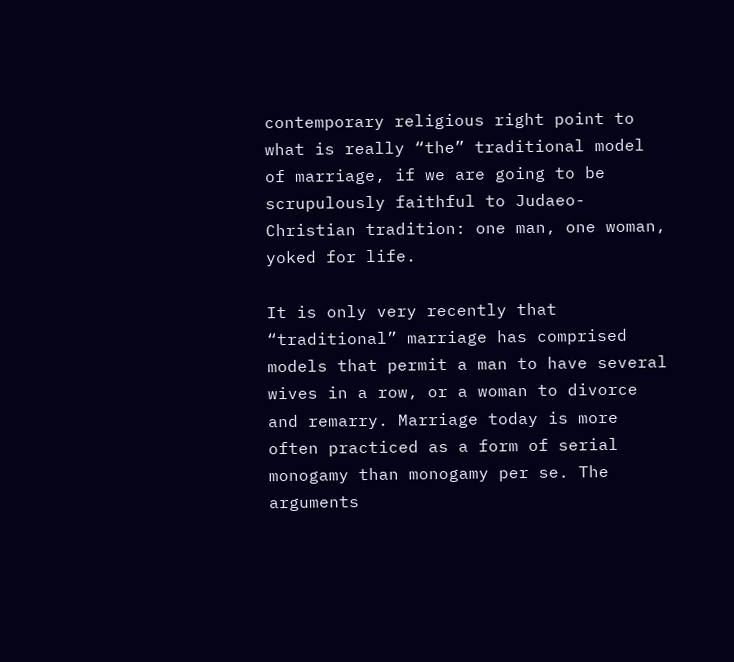contemporary religious right point to what is really “the” traditional model of marriage, if we are going to be scrupulously faithful to Judaeo-Christian tradition: one man, one woman, yoked for life.

It is only very recently that “traditional” marriage has comprised models that permit a man to have several wives in a row, or a woman to divorce and remarry. Marriage today is more often practiced as a form of serial monogamy than monogamy per se. The arguments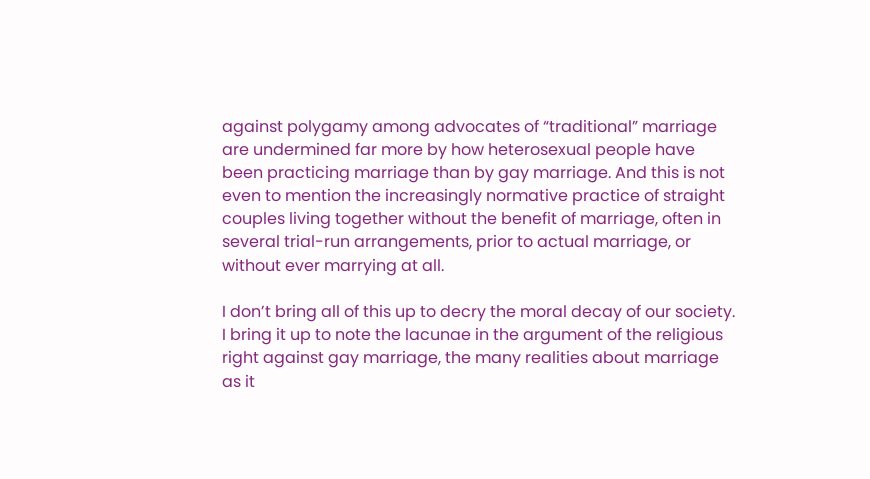against polygamy among advocates of “traditional” marriage are undermined far more by how heterosexual people have been practicing marriage than by gay marriage. And this is not even to mention the increasingly normative practice of straight couples living together without the benefit of marriage, often in several trial-run arrangements, prior to actual marriage, or without ever marrying at all.

I don’t bring all of this up to decry the moral decay of our society. I bring it up to note the lacunae in the argument of the religious right against gay marriage, the many realities about marriage as it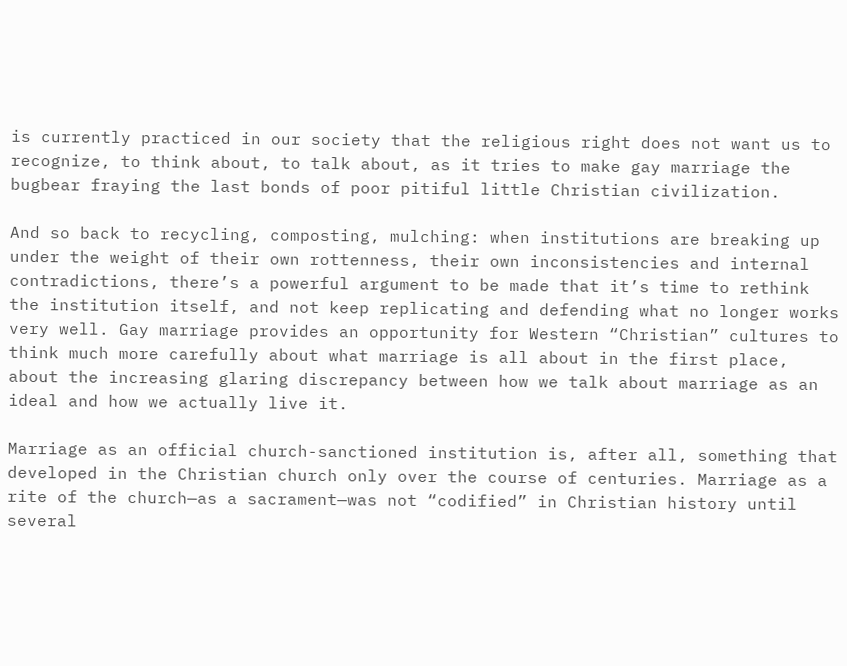is currently practiced in our society that the religious right does not want us to recognize, to think about, to talk about, as it tries to make gay marriage the bugbear fraying the last bonds of poor pitiful little Christian civilization.

And so back to recycling, composting, mulching: when institutions are breaking up under the weight of their own rottenness, their own inconsistencies and internal contradictions, there’s a powerful argument to be made that it’s time to rethink the institution itself, and not keep replicating and defending what no longer works very well. Gay marriage provides an opportunity for Western “Christian” cultures to think much more carefully about what marriage is all about in the first place, about the increasing glaring discrepancy between how we talk about marriage as an ideal and how we actually live it.

Marriage as an official church-sanctioned institution is, after all, something that developed in the Christian church only over the course of centuries. Marriage as a rite of the church—as a sacrament—was not “codified” in Christian history until several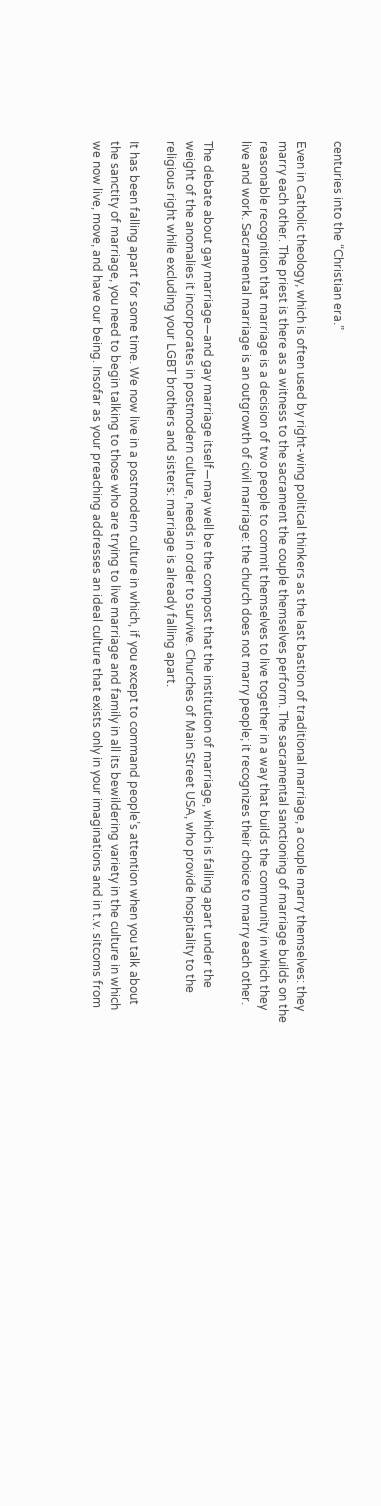centuries into the “Christian era.”

Even in Catholic theology, which is often used by right-wing political thinkers as the last bastion of traditional marriage, a couple marry themselves: they marry each other. The priest is there as a witness to the sacrament the couple themselves perform. The sacramental sanctioning of marriage builds on the reasonable recognition that marriage is a decision of two people to commit themselves to live together in a way that builds the community in which they live and work. Sacramental marriage is an outgrowth of civil marriage: the church does not marry people; it recognizes their choice to marry each other.

The debate about gay marriage—and gay marriage itself—may well be the compost that the institution of marriage, which is falling apart under the weight of the anomalies it incorporates in postmodern culture, needs in order to survive. Churches of Main Street USA, who provide hospitality to the religious right while excluding your LGBT brothers and sisters: marriage is already falling apart.

It has been falling apart for some time. We now live in a postmodern culture in which, if you except to command people’s attention when you talk about the sanctity of marriage, you need to begin talking to those who are trying to live marriage and family in all its bewildering variety in the culture in which we now live, move, and have our being. Insofar as your preaching addresses an ideal culture that exists only in your imaginations and in t.v. sitcoms from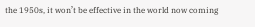the 1950s, it won’t be effective in the world now coming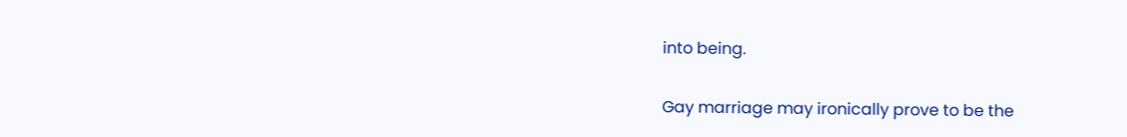into being.

Gay marriage may ironically prove to be the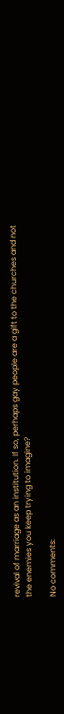revival of marriage as an institution. If so, perhaps gay people are a gift to the churches and not the enemies you keep trying to imagine?

No comments: